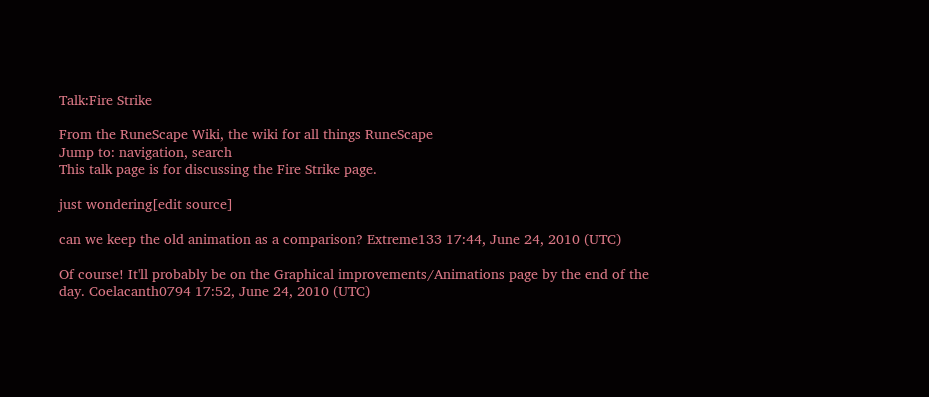Talk:Fire Strike

From the RuneScape Wiki, the wiki for all things RuneScape
Jump to: navigation, search
This talk page is for discussing the Fire Strike page.

just wondering[edit source]

can we keep the old animation as a comparison? Extreme133 17:44, June 24, 2010 (UTC)

Of course! It'll probably be on the Graphical improvements/Animations page by the end of the day. Coelacanth0794 17:52, June 24, 2010 (UTC)